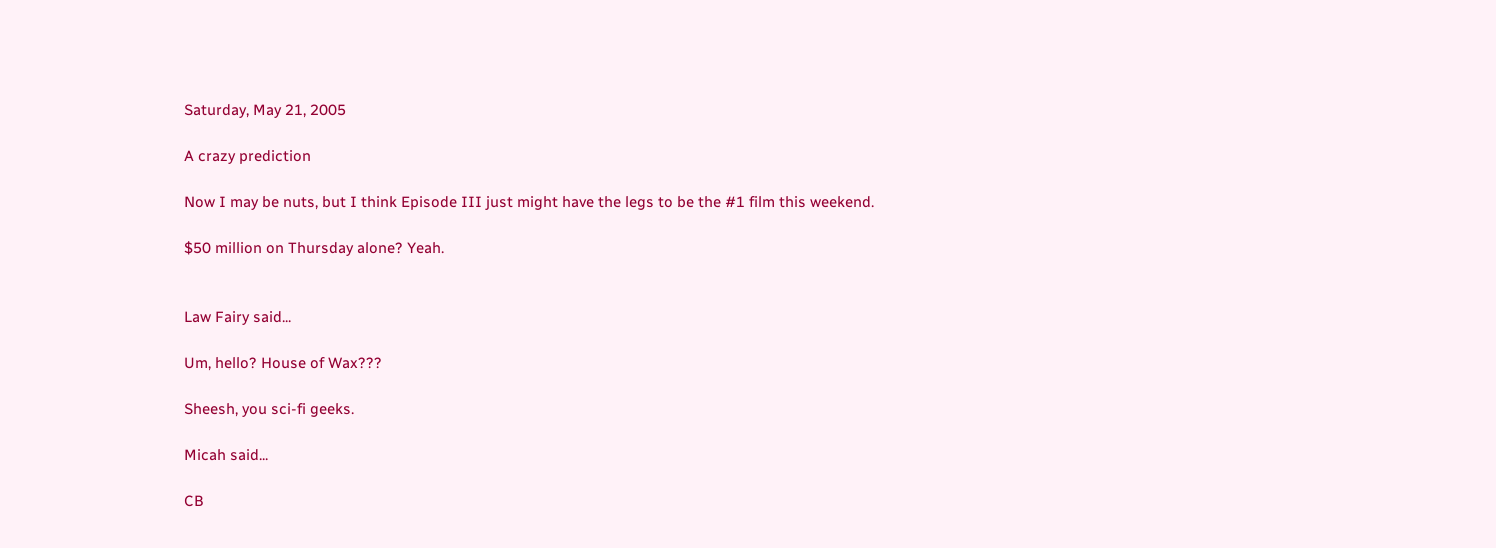Saturday, May 21, 2005

A crazy prediction

Now I may be nuts, but I think Episode III just might have the legs to be the #1 film this weekend.

$50 million on Thursday alone? Yeah.


Law Fairy said...

Um, hello? House of Wax???

Sheesh, you sci-fi geeks.

Micah said...

CB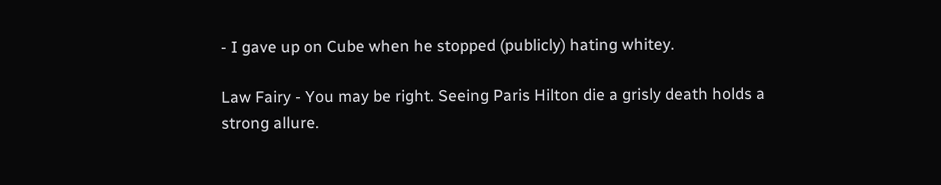- I gave up on Cube when he stopped (publicly) hating whitey.

Law Fairy - You may be right. Seeing Paris Hilton die a grisly death holds a strong allure.